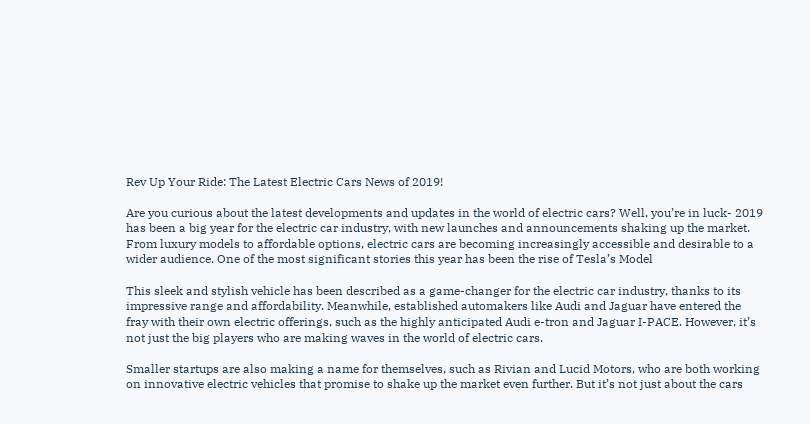Rev Up Your Ride: The Latest Electric Cars News of 2019!

Are you curious about the latest developments and updates in the world of electric cars? Well, you’re in luck- 2019 has been a big year for the electric car industry, with new launches and announcements shaking up the market. From luxury models to affordable options, electric cars are becoming increasingly accessible and desirable to a wider audience. One of the most significant stories this year has been the rise of Tesla’s Model

This sleek and stylish vehicle has been described as a game-changer for the electric car industry, thanks to its impressive range and affordability. Meanwhile, established automakers like Audi and Jaguar have entered the fray with their own electric offerings, such as the highly anticipated Audi e-tron and Jaguar I-PACE. However, it’s not just the big players who are making waves in the world of electric cars.

Smaller startups are also making a name for themselves, such as Rivian and Lucid Motors, who are both working on innovative electric vehicles that promise to shake up the market even further. But it’s not just about the cars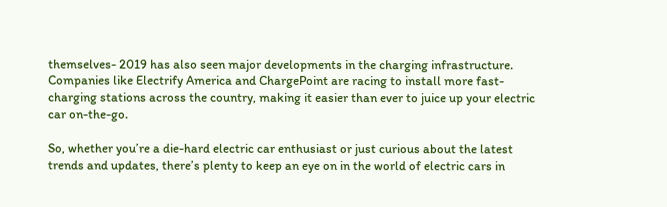themselves- 2019 has also seen major developments in the charging infrastructure. Companies like Electrify America and ChargePoint are racing to install more fast-charging stations across the country, making it easier than ever to juice up your electric car on-the-go.

So, whether you’re a die-hard electric car enthusiast or just curious about the latest trends and updates, there’s plenty to keep an eye on in the world of electric cars in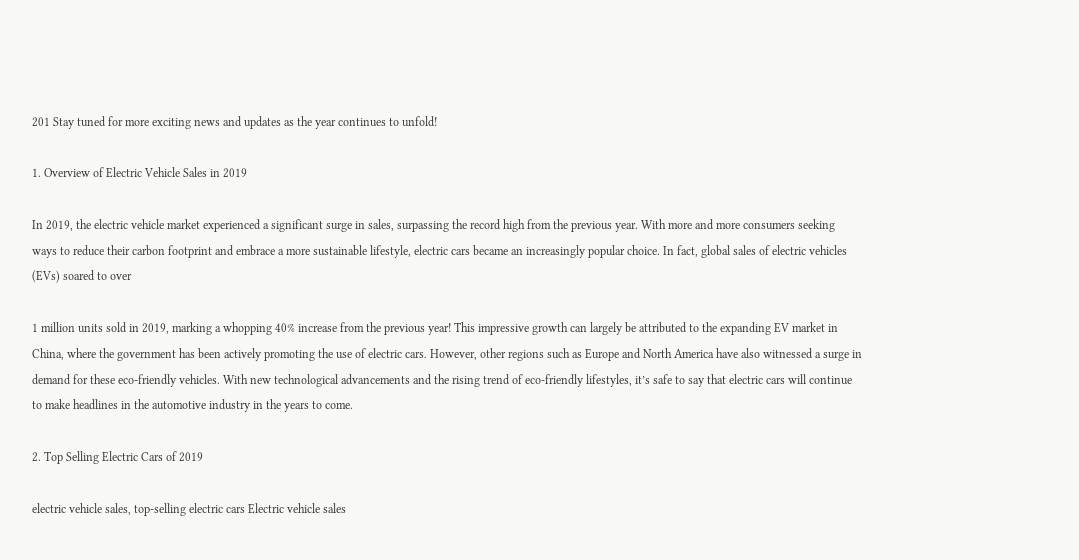201 Stay tuned for more exciting news and updates as the year continues to unfold!

1. Overview of Electric Vehicle Sales in 2019

In 2019, the electric vehicle market experienced a significant surge in sales, surpassing the record high from the previous year. With more and more consumers seeking ways to reduce their carbon footprint and embrace a more sustainable lifestyle, electric cars became an increasingly popular choice. In fact, global sales of electric vehicles (EVs) soared to over

1 million units sold in 2019, marking a whopping 40% increase from the previous year! This impressive growth can largely be attributed to the expanding EV market in China, where the government has been actively promoting the use of electric cars. However, other regions such as Europe and North America have also witnessed a surge in demand for these eco-friendly vehicles. With new technological advancements and the rising trend of eco-friendly lifestyles, it’s safe to say that electric cars will continue to make headlines in the automotive industry in the years to come.

2. Top Selling Electric Cars of 2019

electric vehicle sales, top-selling electric cars Electric vehicle sales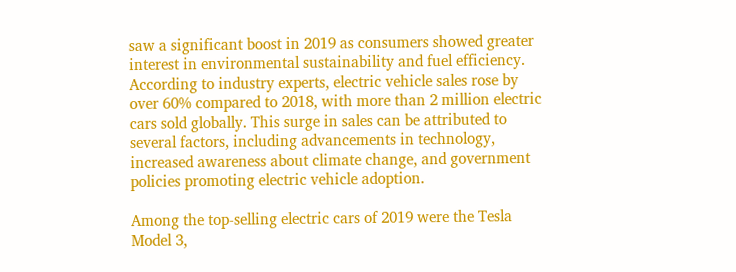saw a significant boost in 2019 as consumers showed greater interest in environmental sustainability and fuel efficiency. According to industry experts, electric vehicle sales rose by over 60% compared to 2018, with more than 2 million electric cars sold globally. This surge in sales can be attributed to several factors, including advancements in technology, increased awareness about climate change, and government policies promoting electric vehicle adoption.

Among the top-selling electric cars of 2019 were the Tesla Model 3,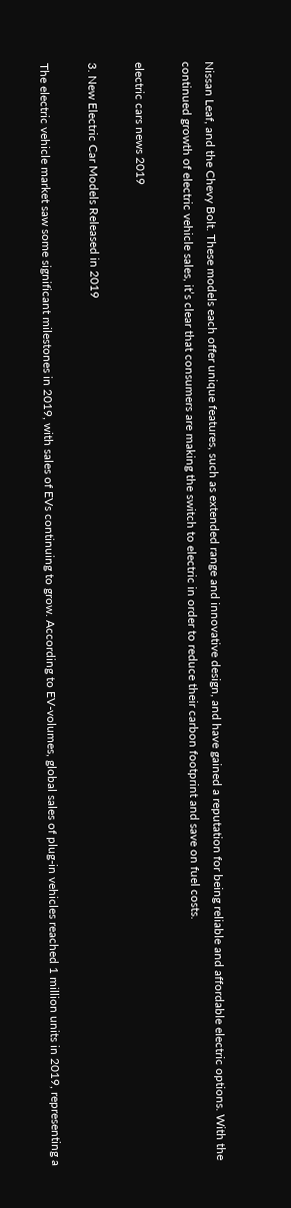Nissan Leaf, and the Chevy Bolt. These models each offer unique features, such as extended range and innovative design, and have gained a reputation for being reliable and affordable electric options. With the continued growth of electric vehicle sales, it’s clear that consumers are making the switch to electric in order to reduce their carbon footprint and save on fuel costs.

electric cars news 2019

3. New Electric Car Models Released in 2019

The electric vehicle market saw some significant milestones in 2019, with sales of EVs continuing to grow. According to EV-volumes, global sales of plug-in vehicles reached 1 million units in 2019, representing a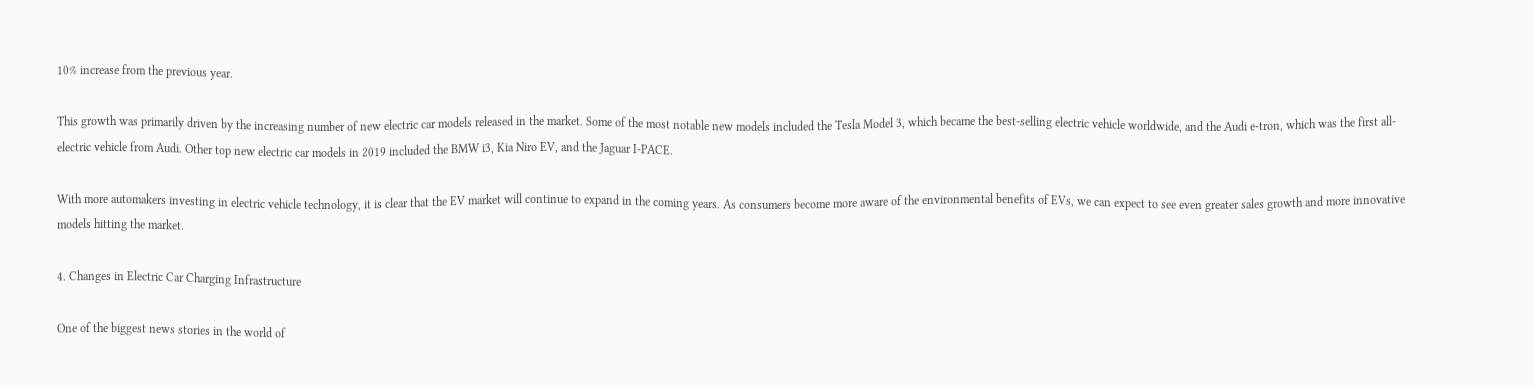10% increase from the previous year.

This growth was primarily driven by the increasing number of new electric car models released in the market. Some of the most notable new models included the Tesla Model 3, which became the best-selling electric vehicle worldwide, and the Audi e-tron, which was the first all-electric vehicle from Audi. Other top new electric car models in 2019 included the BMW i3, Kia Niro EV, and the Jaguar I-PACE.

With more automakers investing in electric vehicle technology, it is clear that the EV market will continue to expand in the coming years. As consumers become more aware of the environmental benefits of EVs, we can expect to see even greater sales growth and more innovative models hitting the market.

4. Changes in Electric Car Charging Infrastructure

One of the biggest news stories in the world of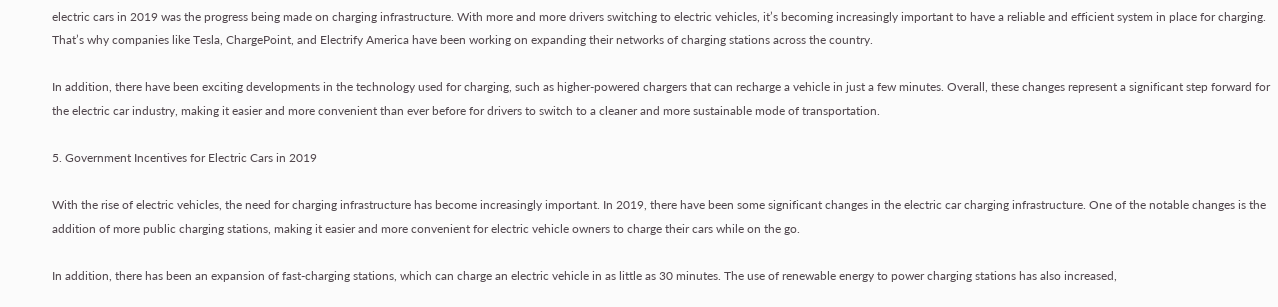electric cars in 2019 was the progress being made on charging infrastructure. With more and more drivers switching to electric vehicles, it’s becoming increasingly important to have a reliable and efficient system in place for charging. That’s why companies like Tesla, ChargePoint, and Electrify America have been working on expanding their networks of charging stations across the country.

In addition, there have been exciting developments in the technology used for charging, such as higher-powered chargers that can recharge a vehicle in just a few minutes. Overall, these changes represent a significant step forward for the electric car industry, making it easier and more convenient than ever before for drivers to switch to a cleaner and more sustainable mode of transportation.

5. Government Incentives for Electric Cars in 2019

With the rise of electric vehicles, the need for charging infrastructure has become increasingly important. In 2019, there have been some significant changes in the electric car charging infrastructure. One of the notable changes is the addition of more public charging stations, making it easier and more convenient for electric vehicle owners to charge their cars while on the go.

In addition, there has been an expansion of fast-charging stations, which can charge an electric vehicle in as little as 30 minutes. The use of renewable energy to power charging stations has also increased,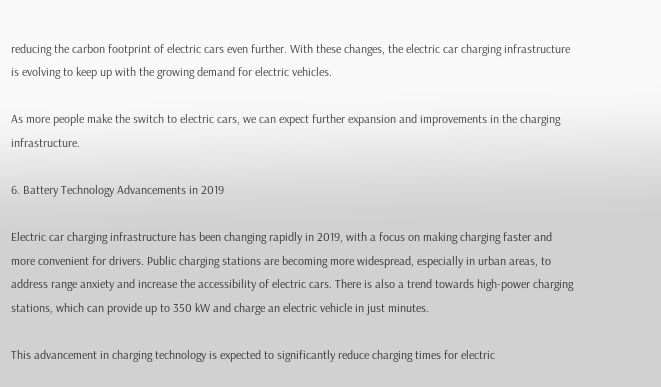reducing the carbon footprint of electric cars even further. With these changes, the electric car charging infrastructure is evolving to keep up with the growing demand for electric vehicles.

As more people make the switch to electric cars, we can expect further expansion and improvements in the charging infrastructure.

6. Battery Technology Advancements in 2019

Electric car charging infrastructure has been changing rapidly in 2019, with a focus on making charging faster and more convenient for drivers. Public charging stations are becoming more widespread, especially in urban areas, to address range anxiety and increase the accessibility of electric cars. There is also a trend towards high-power charging stations, which can provide up to 350 kW and charge an electric vehicle in just minutes.

This advancement in charging technology is expected to significantly reduce charging times for electric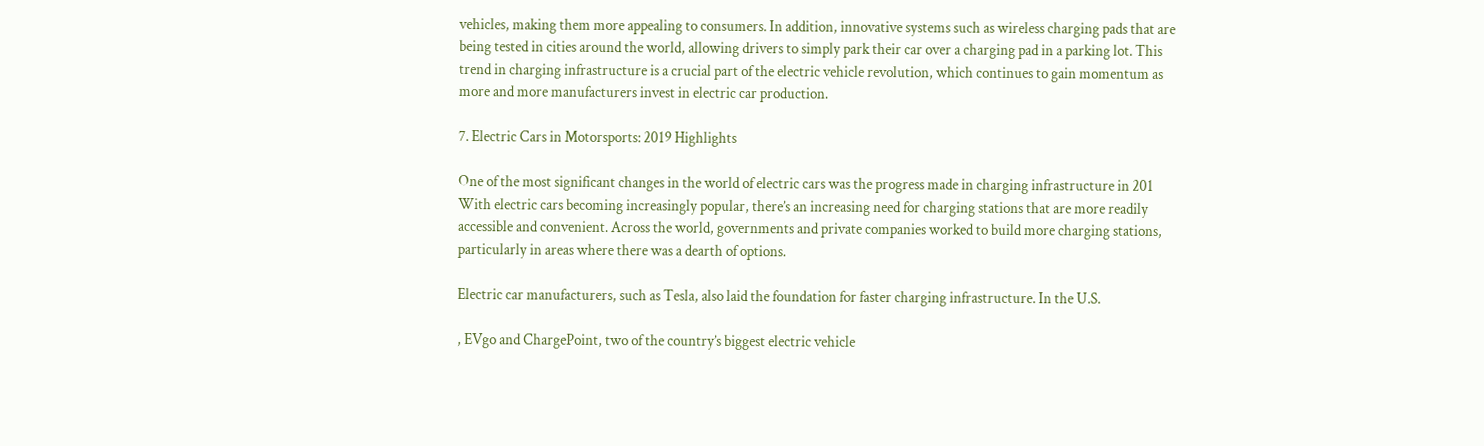vehicles, making them more appealing to consumers. In addition, innovative systems such as wireless charging pads that are being tested in cities around the world, allowing drivers to simply park their car over a charging pad in a parking lot. This trend in charging infrastructure is a crucial part of the electric vehicle revolution, which continues to gain momentum as more and more manufacturers invest in electric car production.

7. Electric Cars in Motorsports: 2019 Highlights

One of the most significant changes in the world of electric cars was the progress made in charging infrastructure in 201 With electric cars becoming increasingly popular, there’s an increasing need for charging stations that are more readily accessible and convenient. Across the world, governments and private companies worked to build more charging stations, particularly in areas where there was a dearth of options.

Electric car manufacturers, such as Tesla, also laid the foundation for faster charging infrastructure. In the U.S.

, EVgo and ChargePoint, two of the country’s biggest electric vehicle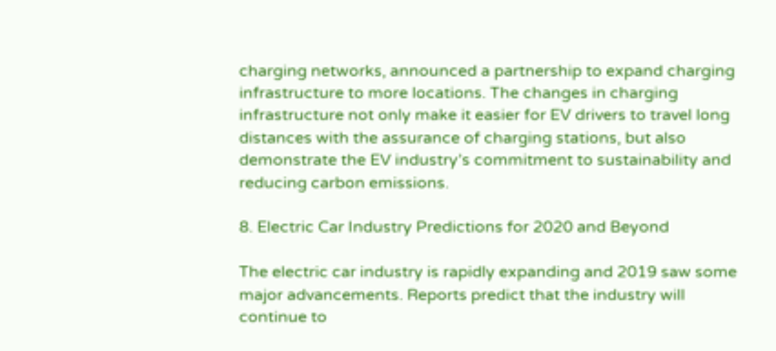charging networks, announced a partnership to expand charging infrastructure to more locations. The changes in charging infrastructure not only make it easier for EV drivers to travel long distances with the assurance of charging stations, but also demonstrate the EV industry’s commitment to sustainability and reducing carbon emissions.

8. Electric Car Industry Predictions for 2020 and Beyond

The electric car industry is rapidly expanding and 2019 saw some major advancements. Reports predict that the industry will continue to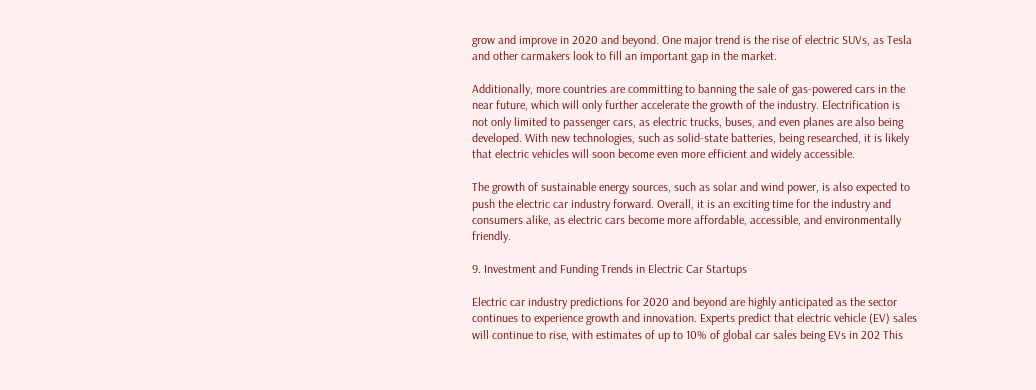grow and improve in 2020 and beyond. One major trend is the rise of electric SUVs, as Tesla and other carmakers look to fill an important gap in the market.

Additionally, more countries are committing to banning the sale of gas-powered cars in the near future, which will only further accelerate the growth of the industry. Electrification is not only limited to passenger cars, as electric trucks, buses, and even planes are also being developed. With new technologies, such as solid-state batteries, being researched, it is likely that electric vehicles will soon become even more efficient and widely accessible.

The growth of sustainable energy sources, such as solar and wind power, is also expected to push the electric car industry forward. Overall, it is an exciting time for the industry and consumers alike, as electric cars become more affordable, accessible, and environmentally friendly.

9. Investment and Funding Trends in Electric Car Startups

Electric car industry predictions for 2020 and beyond are highly anticipated as the sector continues to experience growth and innovation. Experts predict that electric vehicle (EV) sales will continue to rise, with estimates of up to 10% of global car sales being EVs in 202 This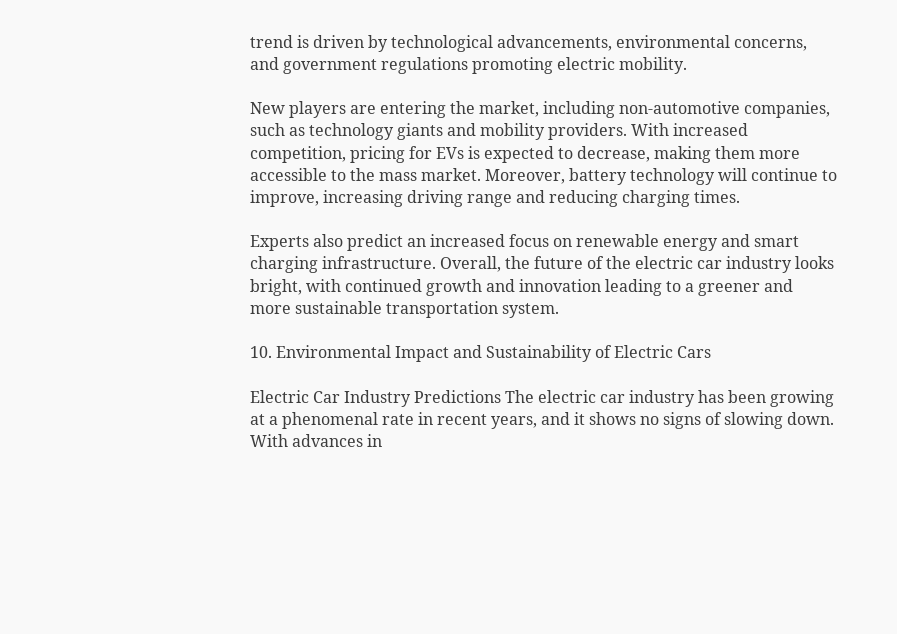trend is driven by technological advancements, environmental concerns, and government regulations promoting electric mobility.

New players are entering the market, including non-automotive companies, such as technology giants and mobility providers. With increased competition, pricing for EVs is expected to decrease, making them more accessible to the mass market. Moreover, battery technology will continue to improve, increasing driving range and reducing charging times.

Experts also predict an increased focus on renewable energy and smart charging infrastructure. Overall, the future of the electric car industry looks bright, with continued growth and innovation leading to a greener and more sustainable transportation system.

10. Environmental Impact and Sustainability of Electric Cars

Electric Car Industry Predictions The electric car industry has been growing at a phenomenal rate in recent years, and it shows no signs of slowing down. With advances in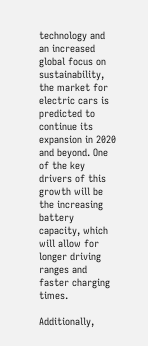technology and an increased global focus on sustainability, the market for electric cars is predicted to continue its expansion in 2020 and beyond. One of the key drivers of this growth will be the increasing battery capacity, which will allow for longer driving ranges and faster charging times.

Additionally,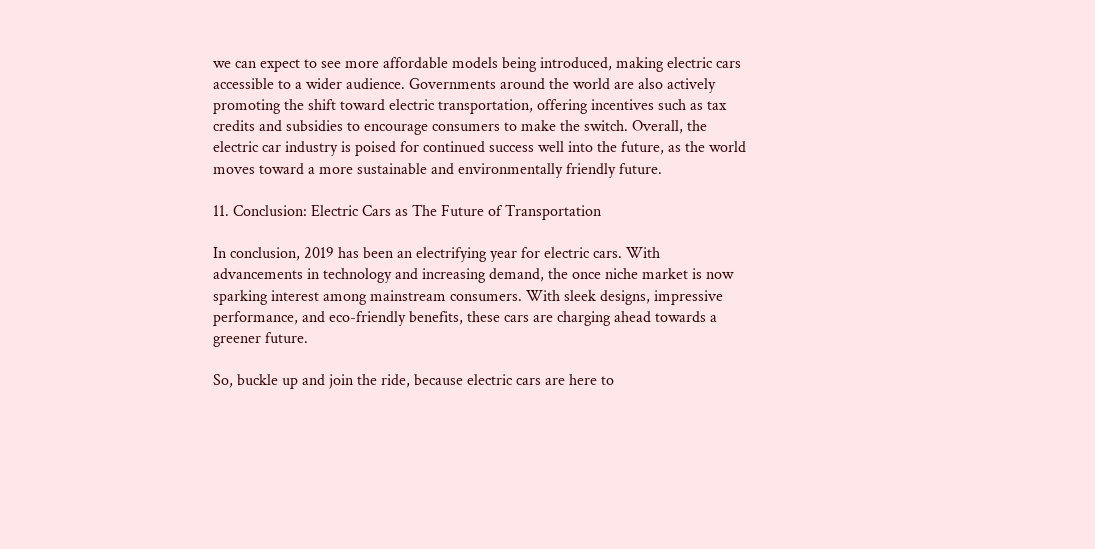we can expect to see more affordable models being introduced, making electric cars accessible to a wider audience. Governments around the world are also actively promoting the shift toward electric transportation, offering incentives such as tax credits and subsidies to encourage consumers to make the switch. Overall, the electric car industry is poised for continued success well into the future, as the world moves toward a more sustainable and environmentally friendly future.

11. Conclusion: Electric Cars as The Future of Transportation

In conclusion, 2019 has been an electrifying year for electric cars. With advancements in technology and increasing demand, the once niche market is now sparking interest among mainstream consumers. With sleek designs, impressive performance, and eco-friendly benefits, these cars are charging ahead towards a greener future.

So, buckle up and join the ride, because electric cars are here to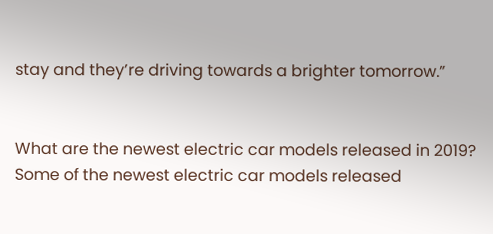stay and they’re driving towards a brighter tomorrow.”


What are the newest electric car models released in 2019?
Some of the newest electric car models released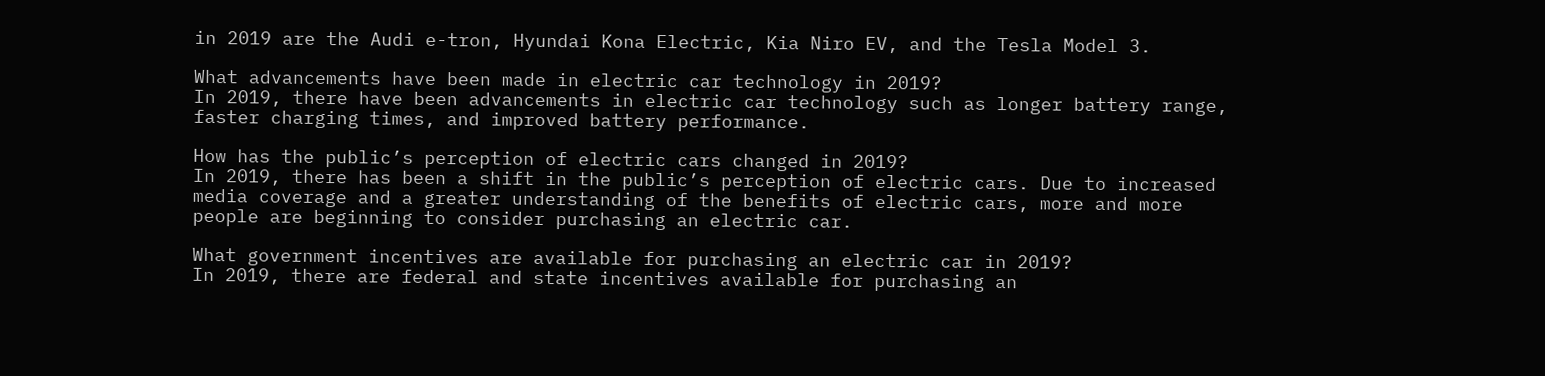in 2019 are the Audi e-tron, Hyundai Kona Electric, Kia Niro EV, and the Tesla Model 3.

What advancements have been made in electric car technology in 2019?
In 2019, there have been advancements in electric car technology such as longer battery range, faster charging times, and improved battery performance.

How has the public’s perception of electric cars changed in 2019?
In 2019, there has been a shift in the public’s perception of electric cars. Due to increased media coverage and a greater understanding of the benefits of electric cars, more and more people are beginning to consider purchasing an electric car.

What government incentives are available for purchasing an electric car in 2019?
In 2019, there are federal and state incentives available for purchasing an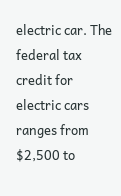electric car. The federal tax credit for electric cars ranges from $2,500 to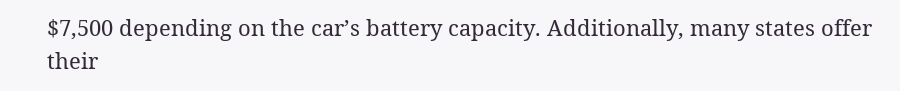$7,500 depending on the car’s battery capacity. Additionally, many states offer their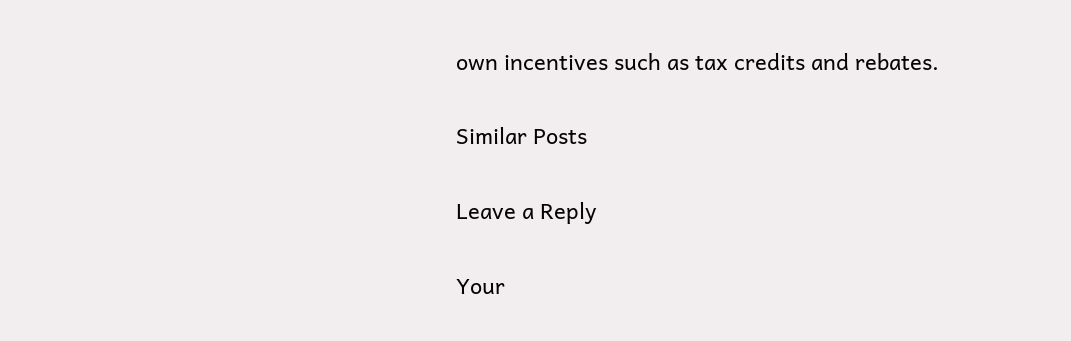own incentives such as tax credits and rebates.

Similar Posts

Leave a Reply

Your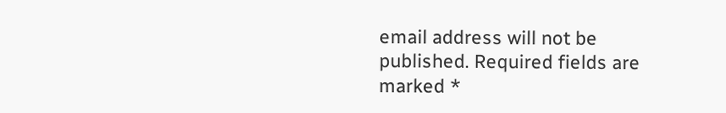email address will not be published. Required fields are marked *